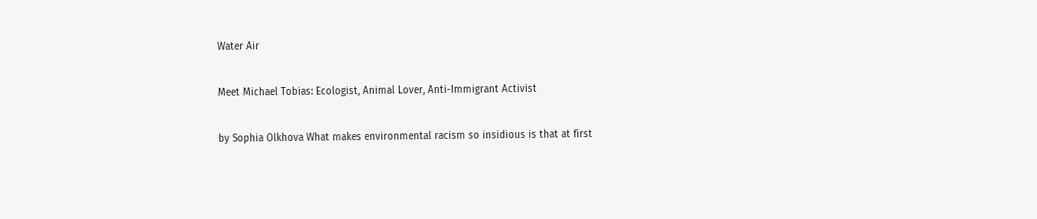Water Air

Meet Michael Tobias: Ecologist, Animal Lover, Anti-Immigrant Activist

by Sophia Olkhova What makes environmental racism so insidious is that at first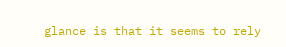glance is that it seems to rely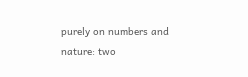purely on numbers and nature: two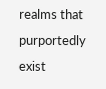realms that purportedly exist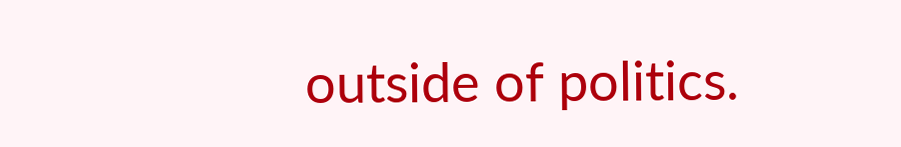outside of politics.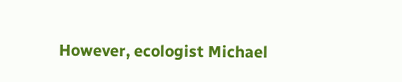However, ecologist Michael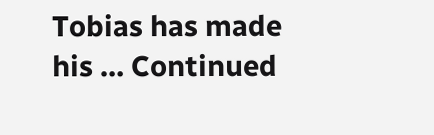Tobias has made his … Continued